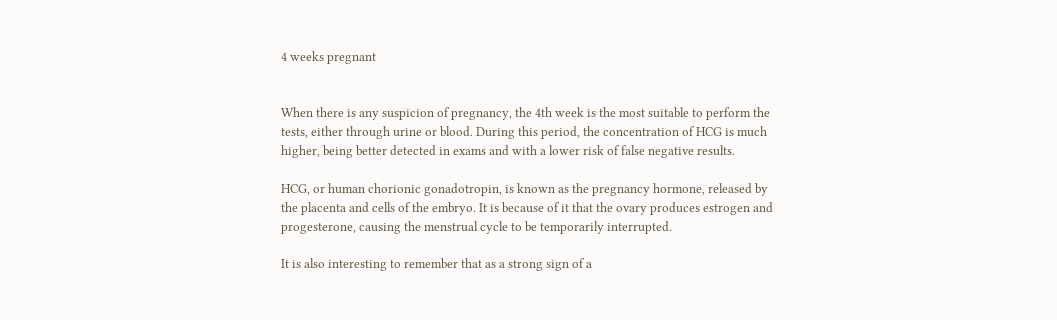4 weeks pregnant


When there is any suspicion of pregnancy, the 4th week is the most suitable to perform the tests, either through urine or blood. During this period, the concentration of HCG is much higher, being better detected in exams and with a lower risk of false negative results.

HCG, or human chorionic gonadotropin, is known as the pregnancy hormone, released by the placenta and cells of the embryo. It is because of it that the ovary produces estrogen and progesterone, causing the menstrual cycle to be temporarily interrupted.

It is also interesting to remember that as a strong sign of a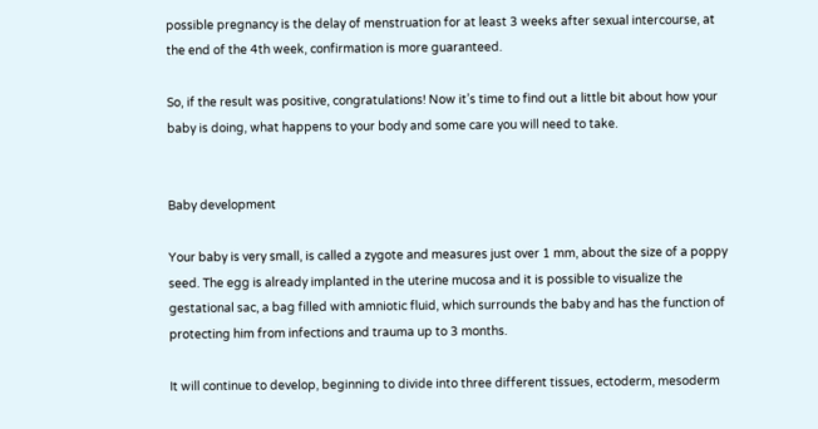possible pregnancy is the delay of menstruation for at least 3 weeks after sexual intercourse, at the end of the 4th week, confirmation is more guaranteed.

So, if the result was positive, congratulations! Now it’s time to find out a little bit about how your baby is doing, what happens to your body and some care you will need to take.


Baby development

Your baby is very small, is called a zygote and measures just over 1 mm, about the size of a poppy seed. The egg is already implanted in the uterine mucosa and it is possible to visualize the gestational sac, a bag filled with amniotic fluid, which surrounds the baby and has the function of protecting him from infections and trauma up to 3 months.

It will continue to develop, beginning to divide into three different tissues, ectoderm, mesoderm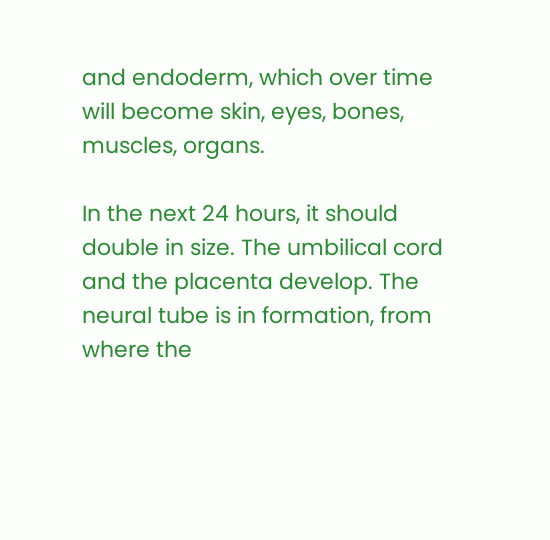and endoderm, which over time will become skin, eyes, bones, muscles, organs.

In the next 24 hours, it should double in size. The umbilical cord and the placenta develop. The neural tube is in formation, from where the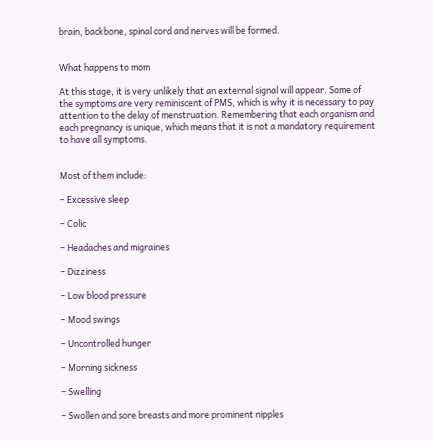brain, backbone, spinal cord and nerves will be formed.


What happens to mom

At this stage, it is very unlikely that an external signal will appear. Some of the symptoms are very reminiscent of PMS, which is why it is necessary to pay attention to the delay of menstruation. Remembering that each organism and each pregnancy is unique, which means that it is not a mandatory requirement to have all symptoms.


Most of them include:

– Excessive sleep

– Colic

– Headaches and migraines

– Dizziness

– Low blood pressure

– Mood swings

– Uncontrolled hunger

– Morning sickness

– Swelling

– Swollen and sore breasts and more prominent nipples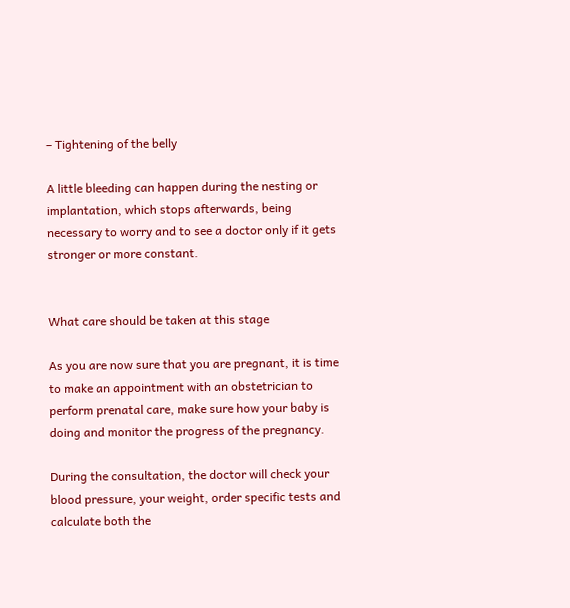– Tightening of the belly

A little bleeding can happen during the nesting or implantation, which stops afterwards, being necessary to worry and to see a doctor only if it gets stronger or more constant.


What care should be taken at this stage

As you are now sure that you are pregnant, it is time to make an appointment with an obstetrician to perform prenatal care, make sure how your baby is doing and monitor the progress of the pregnancy.

During the consultation, the doctor will check your blood pressure, your weight, order specific tests and calculate both the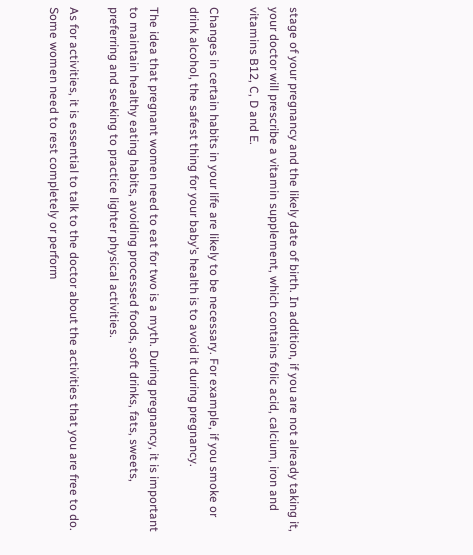stage of your pregnancy and the likely date of birth. In addition, if you are not already taking it, your doctor will prescribe a vitamin supplement, which contains folic acid, calcium, iron and vitamins B12, C, D and E.

Changes in certain habits in your life are likely to be necessary. For example, if you smoke or drink alcohol, the safest thing for your baby’s health is to avoid it during pregnancy.

The idea that pregnant women need to eat for two is a myth. During pregnancy, it is important to maintain healthy eating habits, avoiding processed foods, soft drinks, fats, sweets, preferring and seeking to practice lighter physical activities.

As for activities, it is essential to talk to the doctor about the activities that you are free to do. Some women need to rest completely or perform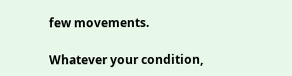few movements.

Whatever your condition,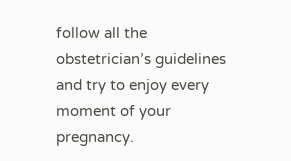follow all the obstetrician’s guidelines and try to enjoy every moment of your pregnancy.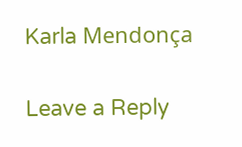Karla Mendonça

Leave a Reply